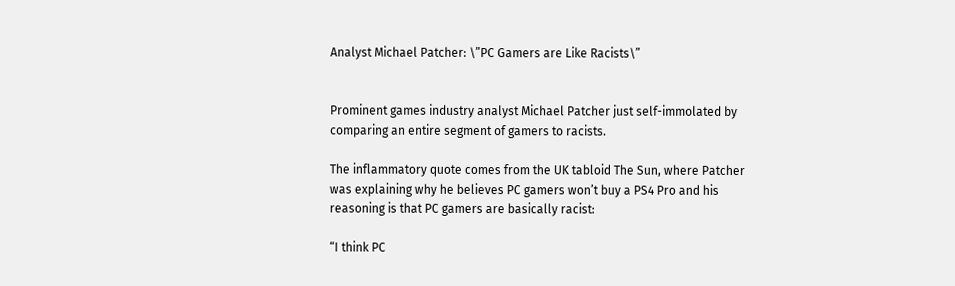Analyst Michael Patcher: \”PC Gamers are Like Racists\”


Prominent games industry analyst Michael Patcher just self-immolated by comparing an entire segment of gamers to racists.

The inflammatory quote comes from the UK tabloid The Sun, where Patcher was explaining why he believes PC gamers won’t buy a PS4 Pro and his reasoning is that PC gamers are basically racist:

“I think PC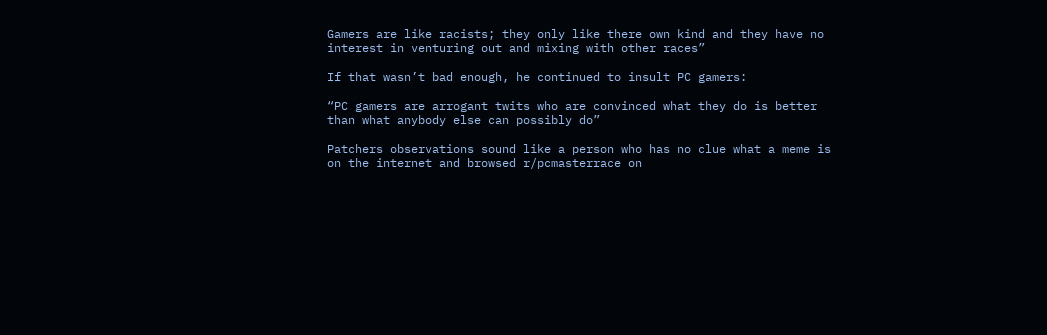Gamers are like racists; they only like there own kind and they have no interest in venturing out and mixing with other races”

If that wasn’t bad enough, he continued to insult PC gamers:

“PC gamers are arrogant twits who are convinced what they do is better than what anybody else can possibly do”

Patchers observations sound like a person who has no clue what a meme is on the internet and browsed r/pcmasterrace on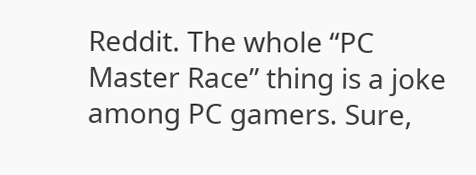Reddit. The whole “PC Master Race” thing is a joke among PC gamers. Sure,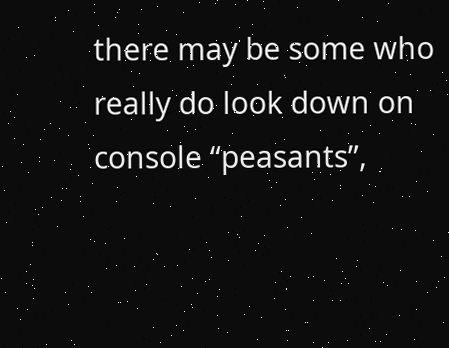there may be some who really do look down on console “peasants”,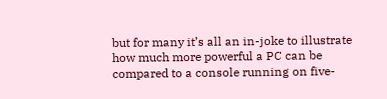but for many it’s all an in-joke to illustrate how much more powerful a PC can be compared to a console running on five-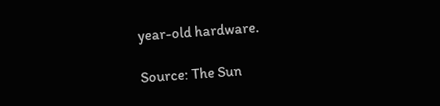year-old hardware.

Source: The Sun